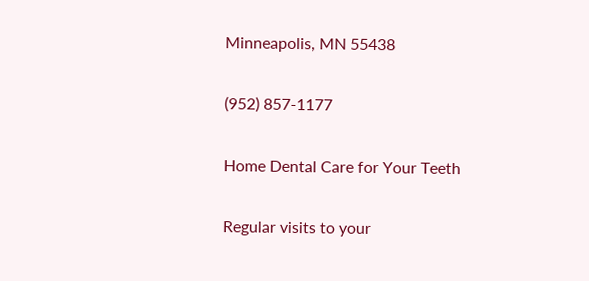Minneapolis, MN 55438

(952) 857-1177

Home Dental Care for Your Teeth

Regular visits to your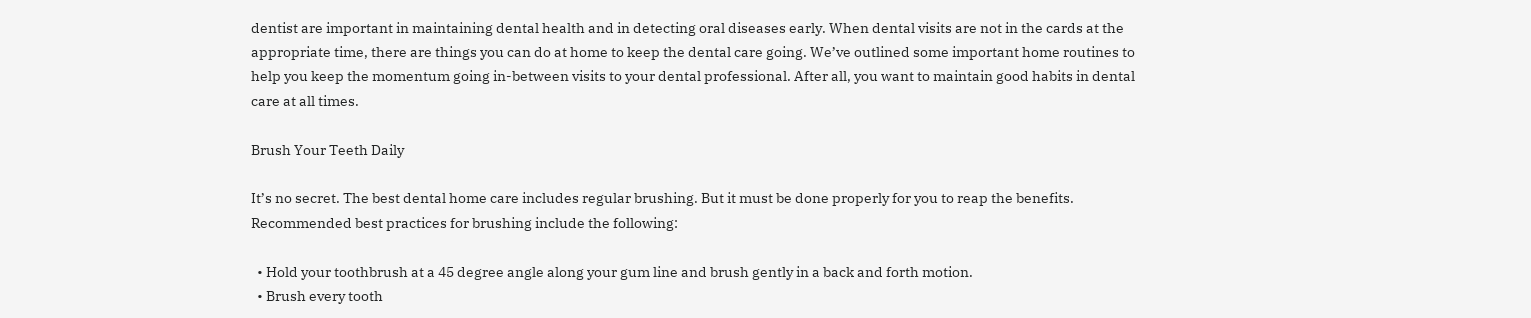dentist are important in maintaining dental health and in detecting oral diseases early. When dental visits are not in the cards at the appropriate time, there are things you can do at home to keep the dental care going. We’ve outlined some important home routines to help you keep the momentum going in-between visits to your dental professional. After all, you want to maintain good habits in dental care at all times.

Brush Your Teeth Daily

It’s no secret. The best dental home care includes regular brushing. But it must be done properly for you to reap the benefits. Recommended best practices for brushing include the following:

  • Hold your toothbrush at a 45 degree angle along your gum line and brush gently in a back and forth motion.
  • Brush every tooth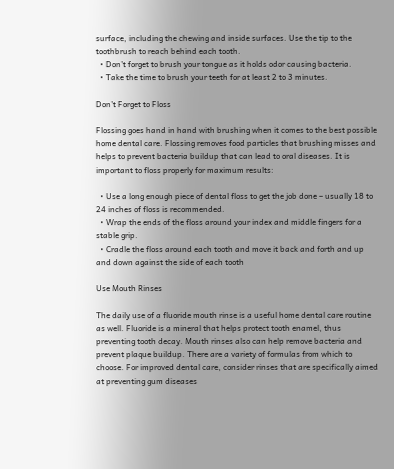surface, including the chewing and inside surfaces. Use the tip to the toothbrush to reach behind each tooth.
  • Don’t forget to brush your tongue as it holds odor causing bacteria.
  • Take the time to brush your teeth for at least 2 to 3 minutes.

Don’t Forget to Floss

Flossing goes hand in hand with brushing when it comes to the best possible home dental care. Flossing removes food particles that brushing misses and helps to prevent bacteria buildup that can lead to oral diseases. It is important to floss properly for maximum results:

  • Use a long enough piece of dental floss to get the job done – usually 18 to 24 inches of floss is recommended.
  • Wrap the ends of the floss around your index and middle fingers for a stable grip.
  • Cradle the floss around each tooth and move it back and forth and up and down against the side of each tooth

Use Mouth Rinses

The daily use of a fluoride mouth rinse is a useful home dental care routine as well. Fluoride is a mineral that helps protect tooth enamel, thus preventing tooth decay. Mouth rinses also can help remove bacteria and prevent plaque buildup. There are a variety of formulas from which to choose. For improved dental care, consider rinses that are specifically aimed at preventing gum diseases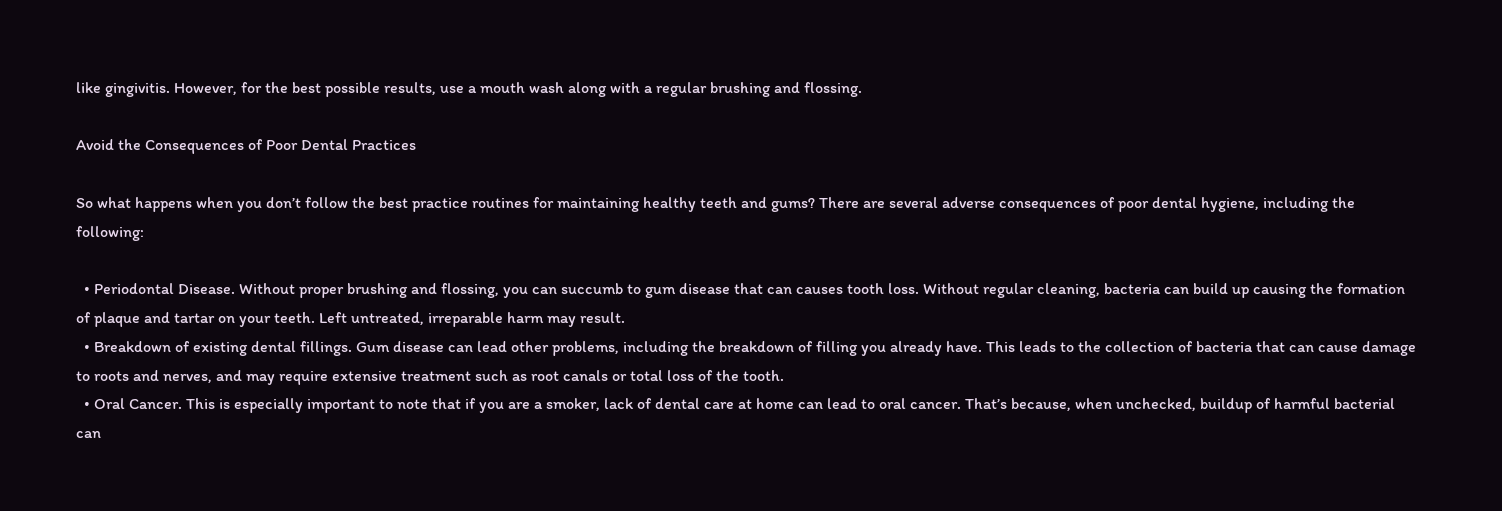like gingivitis. However, for the best possible results, use a mouth wash along with a regular brushing and flossing.

Avoid the Consequences of Poor Dental Practices

So what happens when you don’t follow the best practice routines for maintaining healthy teeth and gums? There are several adverse consequences of poor dental hygiene, including the following:

  • Periodontal Disease. Without proper brushing and flossing, you can succumb to gum disease that can causes tooth loss. Without regular cleaning, bacteria can build up causing the formation of plaque and tartar on your teeth. Left untreated, irreparable harm may result.
  • Breakdown of existing dental fillings. Gum disease can lead other problems, including the breakdown of filling you already have. This leads to the collection of bacteria that can cause damage to roots and nerves, and may require extensive treatment such as root canals or total loss of the tooth.
  • Oral Cancer. This is especially important to note that if you are a smoker, lack of dental care at home can lead to oral cancer. That’s because, when unchecked, buildup of harmful bacterial can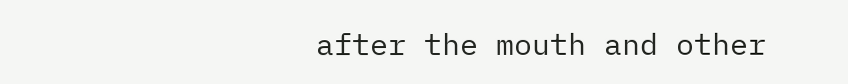after the mouth and other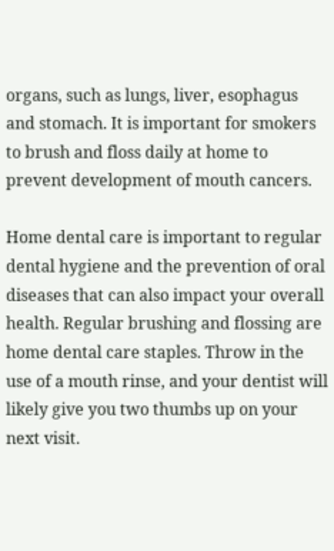organs, such as lungs, liver, esophagus and stomach. It is important for smokers to brush and floss daily at home to prevent development of mouth cancers.

Home dental care is important to regular dental hygiene and the prevention of oral diseases that can also impact your overall health. Regular brushing and flossing are home dental care staples. Throw in the use of a mouth rinse, and your dentist will likely give you two thumbs up on your next visit.